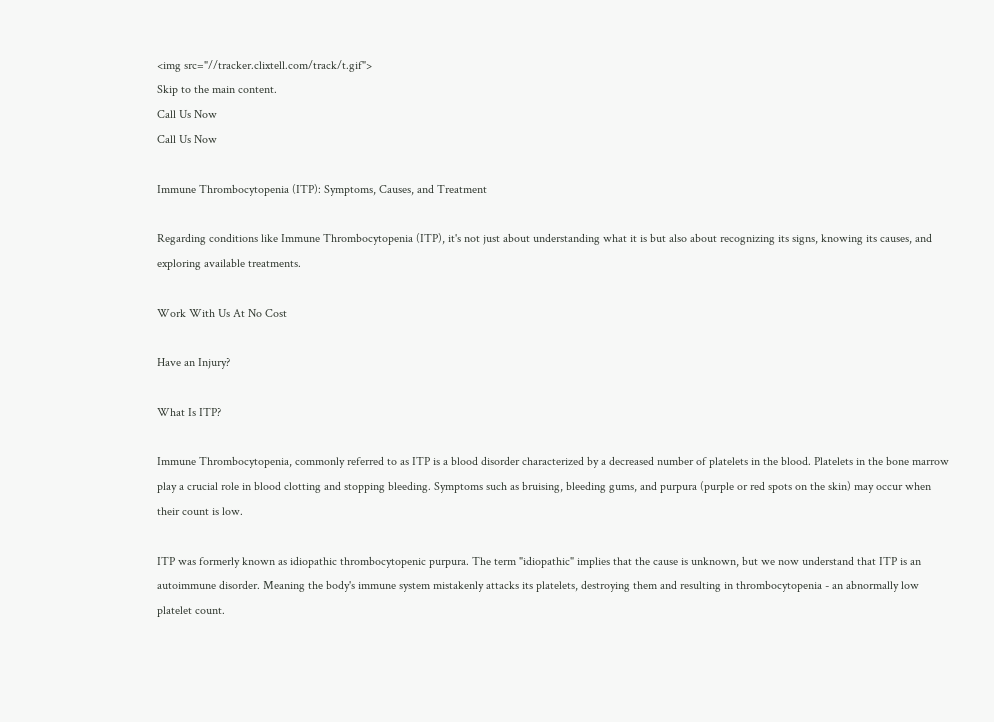<img src="//tracker.clixtell.com/track/t.gif">
Skip to the main content.
Call Us Now
Call Us Now

Immune Thrombocytopenia (ITP): Symptoms, Causes, and Treatment

Regarding conditions like Immune Thrombocytopenia (ITP), it's not just about understanding what it is but also about recognizing its signs, knowing its causes, and exploring available treatments.

Work With Us At No Cost

Have an Injury?

What Is ITP?

Immune Thrombocytopenia, commonly referred to as ITP is a blood disorder characterized by a decreased number of platelets in the blood. Platelets in the bone marrow play a crucial role in blood clotting and stopping bleeding. Symptoms such as bruising, bleeding gums, and purpura (purple or red spots on the skin) may occur when their count is low.

ITP was formerly known as idiopathic thrombocytopenic purpura. The term "idiopathic" implies that the cause is unknown, but we now understand that ITP is an autoimmune disorder. Meaning the body's immune system mistakenly attacks its platelets, destroying them and resulting in thrombocytopenia - an abnormally low platelet count.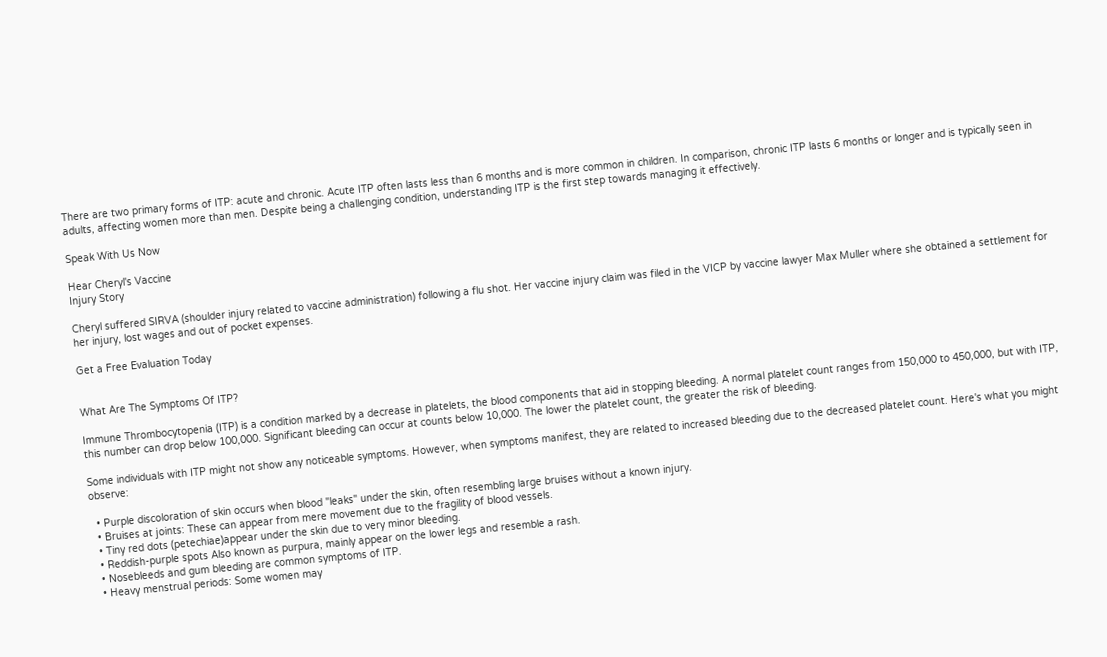There are two primary forms of ITP: acute and chronic. Acute ITP often lasts less than 6 months and is more common in children. In comparison, chronic ITP lasts 6 months or longer and is typically seen in adults, affecting women more than men. Despite being a challenging condition, understanding ITP is the first step towards managing it effectively.

Speak With Us Now

Hear Cheryl's Vaccine
Injury Story

Cheryl suffered SIRVA (shoulder injury related to vaccine administration) following a flu shot. Her vaccine injury claim was filed in the VICP by vaccine lawyer Max Muller where she obtained a settlement for her injury, lost wages and out of pocket expenses.

Get a Free Evaluation Today


What Are The Symptoms Of ITP?

Immune Thrombocytopenia (ITP) is a condition marked by a decrease in platelets, the blood components that aid in stopping bleeding. A normal platelet count ranges from 150,000 to 450,000, but with ITP, this number can drop below 100,000. Significant bleeding can occur at counts below 10,000. The lower the platelet count, the greater the risk of bleeding.

Some individuals with ITP might not show any noticeable symptoms. However, when symptoms manifest, they are related to increased bleeding due to the decreased platelet count. Here's what you might observe:

  • Purple discoloration of skin occurs when blood "leaks" under the skin, often resembling large bruises without a known injury.
  • Bruises at joints: These can appear from mere movement due to the fragility of blood vessels.
  • Tiny red dots (petechiae)appear under the skin due to very minor bleeding.
  • Reddish-purple spots Also known as purpura, mainly appear on the lower legs and resemble a rash.
  • Nosebleeds and gum bleeding are common symptoms of ITP.
  • Heavy menstrual periods: Some women may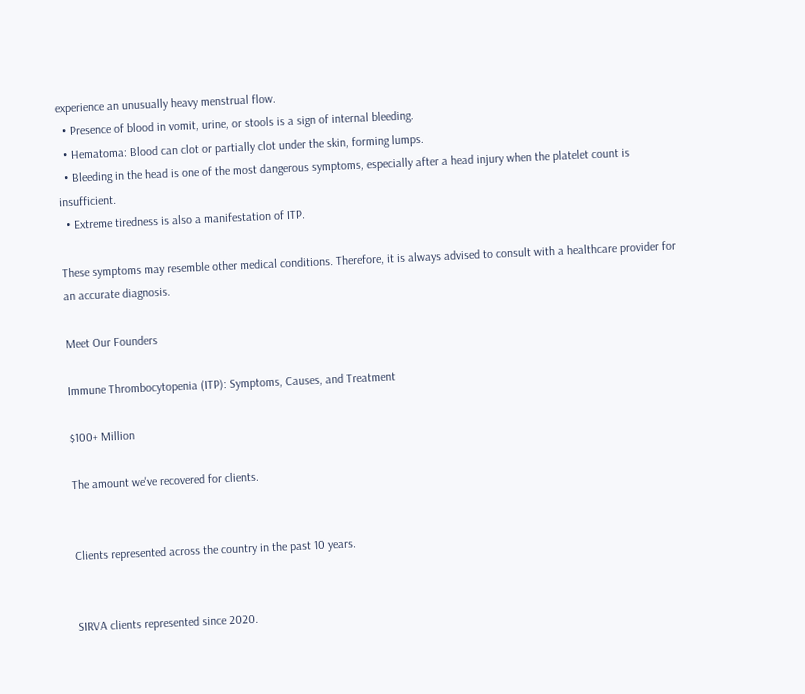experience an unusually heavy menstrual flow.
  • Presence of blood in vomit, urine, or stools is a sign of internal bleeding.
  • Hematoma: Blood can clot or partially clot under the skin, forming lumps.
  • Bleeding in the head is one of the most dangerous symptoms, especially after a head injury when the platelet count is insufficient.
  • Extreme tiredness is also a manifestation of ITP.

These symptoms may resemble other medical conditions. Therefore, it is always advised to consult with a healthcare provider for an accurate diagnosis.

Meet Our Founders

Immune Thrombocytopenia (ITP): Symptoms, Causes, and Treatment

$100+ Million

The amount we've recovered for clients.


Clients represented across the country in the past 10 years.


SIRVA clients represented since 2020.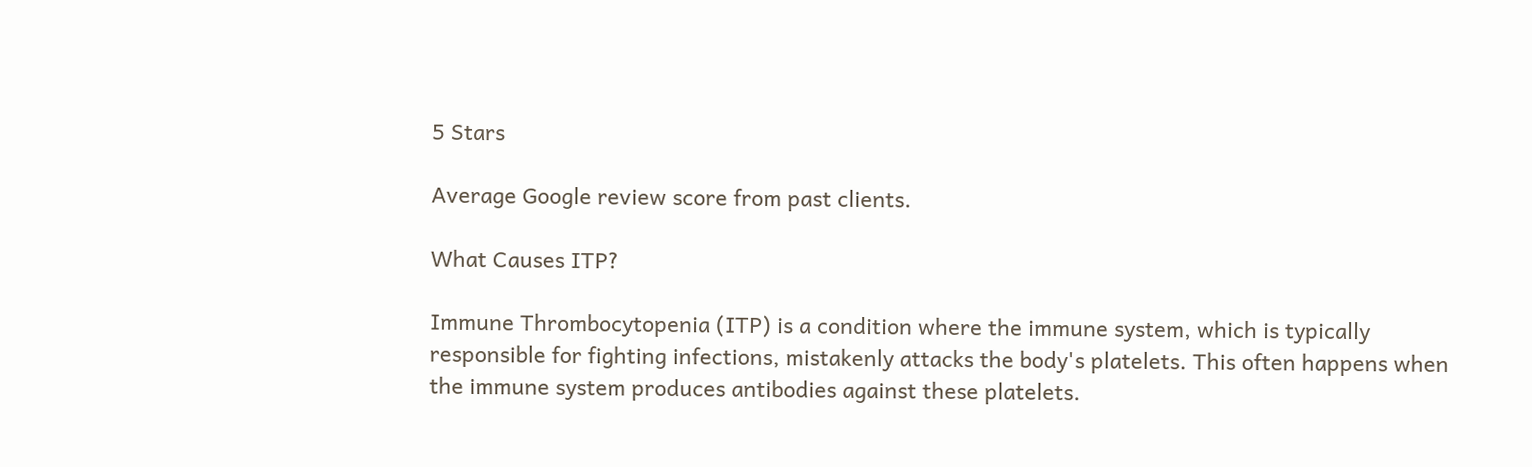5 Stars

Average Google review score from past clients.

What Causes ITP?

Immune Thrombocytopenia (ITP) is a condition where the immune system, which is typically responsible for fighting infections, mistakenly attacks the body's platelets. This often happens when the immune system produces antibodies against these platelets.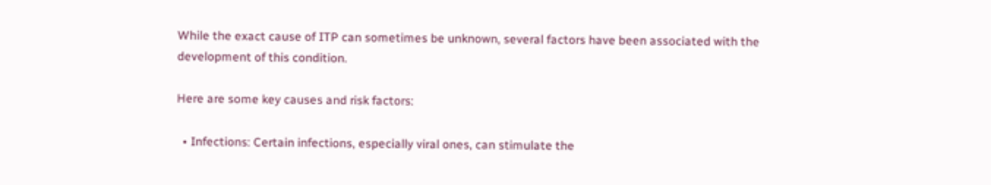While the exact cause of ITP can sometimes be unknown, several factors have been associated with the development of this condition.

Here are some key causes and risk factors:

  • Infections: Certain infections, especially viral ones, can stimulate the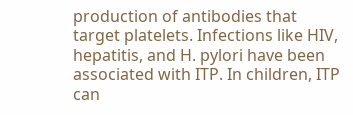production of antibodies that target platelets. Infections like HIV, hepatitis, and H. pylori have been associated with ITP. In children, ITP can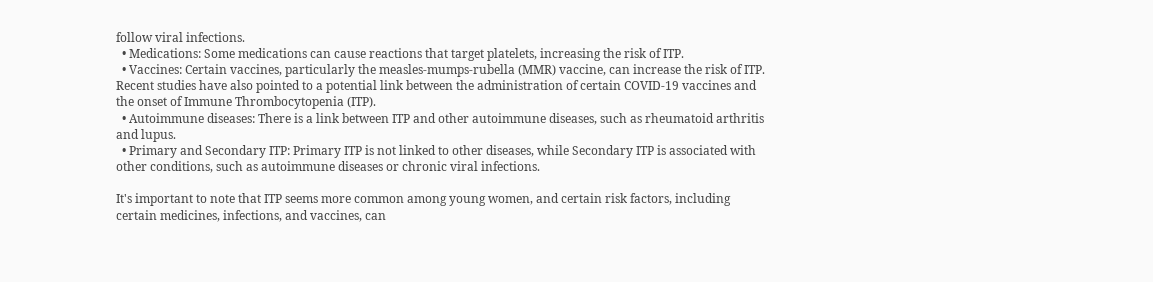follow viral infections.
  • Medications: Some medications can cause reactions that target platelets, increasing the risk of ITP.
  • Vaccines: Certain vaccines, particularly the measles-mumps-rubella (MMR) vaccine, can increase the risk of ITP. Recent studies have also pointed to a potential link between the administration of certain COVID-19 vaccines and the onset of Immune Thrombocytopenia (ITP).
  • Autoimmune diseases: There is a link between ITP and other autoimmune diseases, such as rheumatoid arthritis and lupus.
  • Primary and Secondary ITP: Primary ITP is not linked to other diseases, while Secondary ITP is associated with other conditions, such as autoimmune diseases or chronic viral infections.

It's important to note that ITP seems more common among young women, and certain risk factors, including certain medicines, infections, and vaccines, can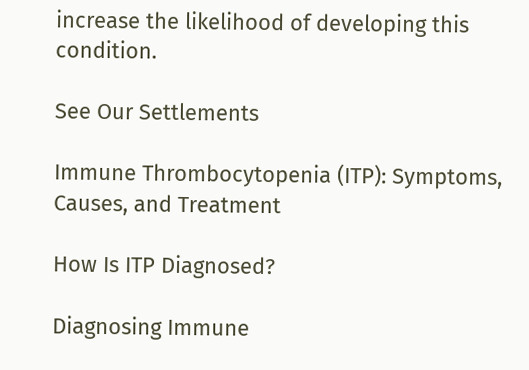increase the likelihood of developing this condition.

See Our Settlements

Immune Thrombocytopenia (ITP): Symptoms, Causes, and Treatment

How Is ITP Diagnosed?

Diagnosing Immune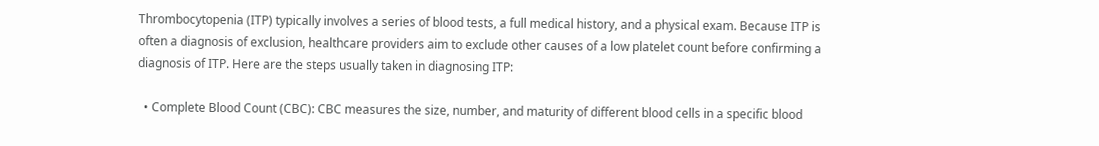Thrombocytopenia (ITP) typically involves a series of blood tests, a full medical history, and a physical exam. Because ITP is often a diagnosis of exclusion, healthcare providers aim to exclude other causes of a low platelet count before confirming a diagnosis of ITP. Here are the steps usually taken in diagnosing ITP:

  • Complete Blood Count (CBC): CBC measures the size, number, and maturity of different blood cells in a specific blood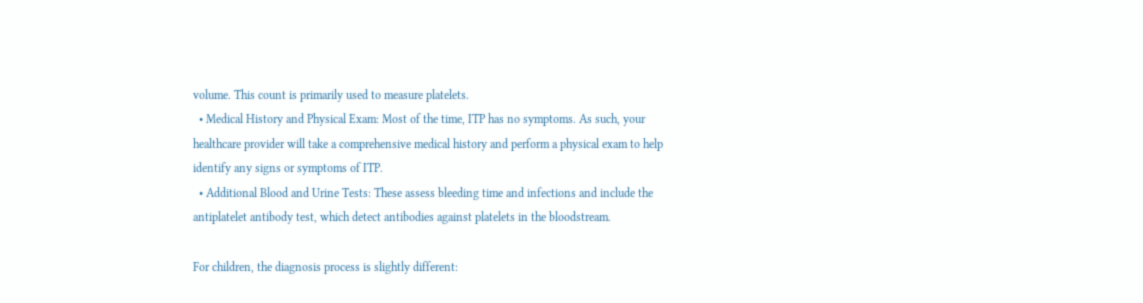volume. This count is primarily used to measure platelets.
  • Medical History and Physical Exam: Most of the time, ITP has no symptoms. As such, your healthcare provider will take a comprehensive medical history and perform a physical exam to help identify any signs or symptoms of ITP.
  • Additional Blood and Urine Tests: These assess bleeding time and infections and include the antiplatelet antibody test, which detect antibodies against platelets in the bloodstream.

For children, the diagnosis process is slightly different: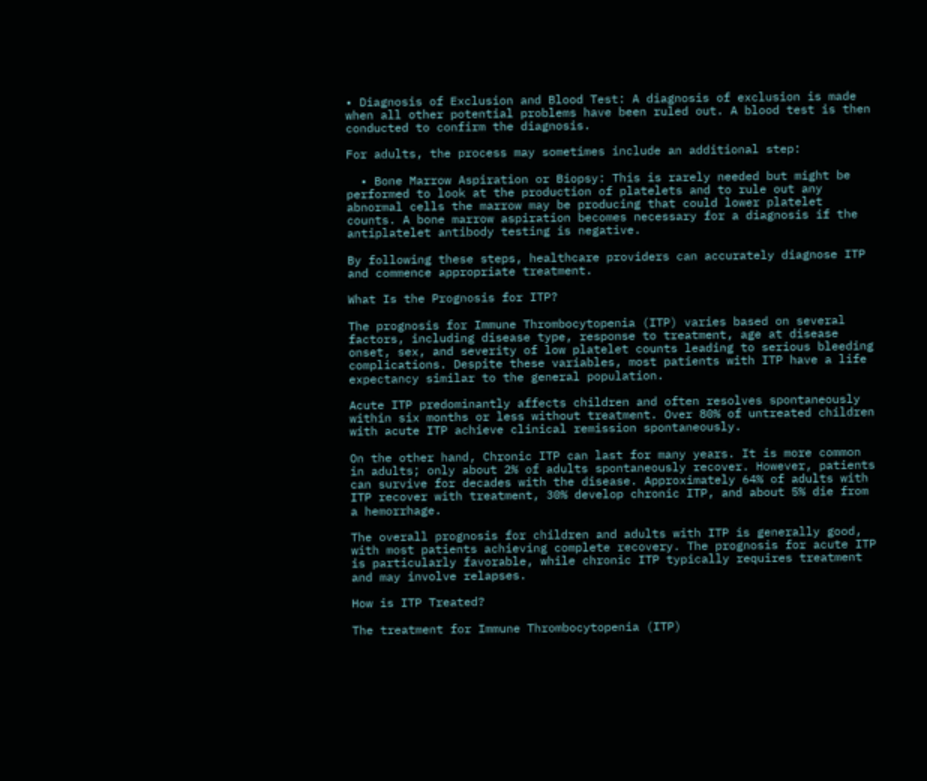• Diagnosis of Exclusion and Blood Test: A diagnosis of exclusion is made when all other potential problems have been ruled out. A blood test is then conducted to confirm the diagnosis.

For adults, the process may sometimes include an additional step:

  • Bone Marrow Aspiration or Biopsy: This is rarely needed but might be performed to look at the production of platelets and to rule out any abnormal cells the marrow may be producing that could lower platelet counts. A bone marrow aspiration becomes necessary for a diagnosis if the antiplatelet antibody testing is negative.

By following these steps, healthcare providers can accurately diagnose ITP and commence appropriate treatment.

What Is the Prognosis for ITP?

The prognosis for Immune Thrombocytopenia (ITP) varies based on several factors, including disease type, response to treatment, age at disease onset, sex, and severity of low platelet counts leading to serious bleeding complications. Despite these variables, most patients with ITP have a life expectancy similar to the general population.

Acute ITP predominantly affects children and often resolves spontaneously within six months or less without treatment. Over 80% of untreated children with acute ITP achieve clinical remission spontaneously.

On the other hand, Chronic ITP can last for many years. It is more common in adults; only about 2% of adults spontaneously recover. However, patients can survive for decades with the disease. Approximately 64% of adults with ITP recover with treatment, 30% develop chronic ITP, and about 5% die from a hemorrhage.

The overall prognosis for children and adults with ITP is generally good, with most patients achieving complete recovery. The prognosis for acute ITP is particularly favorable, while chronic ITP typically requires treatment and may involve relapses.

How is ITP Treated?

The treatment for Immune Thrombocytopenia (ITP)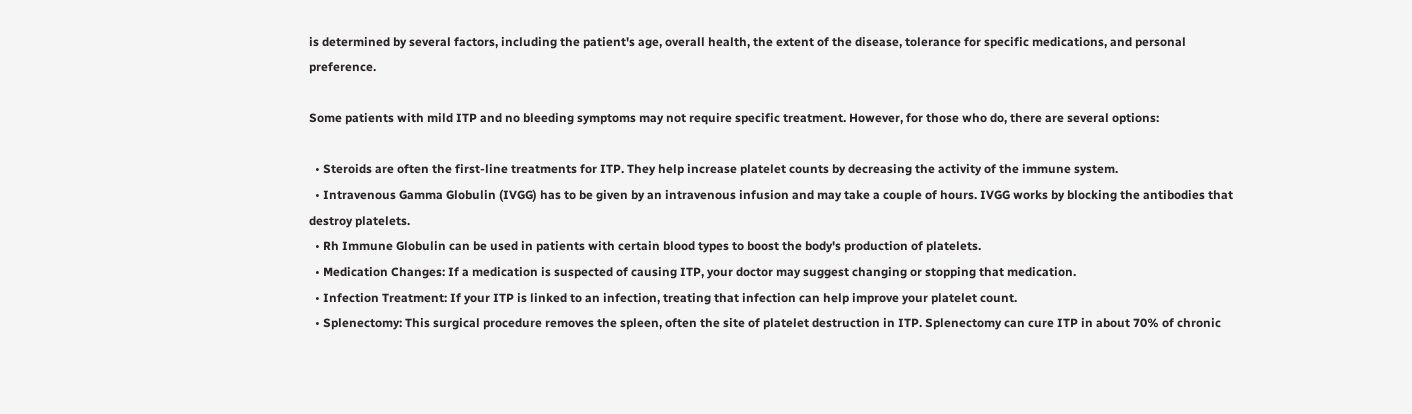is determined by several factors, including the patient's age, overall health, the extent of the disease, tolerance for specific medications, and personal preference.

Some patients with mild ITP and no bleeding symptoms may not require specific treatment. However, for those who do, there are several options:

  • Steroids are often the first-line treatments for ITP. They help increase platelet counts by decreasing the activity of the immune system.
  • Intravenous Gamma Globulin (IVGG) has to be given by an intravenous infusion and may take a couple of hours. IVGG works by blocking the antibodies that destroy platelets.
  • Rh Immune Globulin can be used in patients with certain blood types to boost the body's production of platelets.
  • Medication Changes: If a medication is suspected of causing ITP, your doctor may suggest changing or stopping that medication.
  • Infection Treatment: If your ITP is linked to an infection, treating that infection can help improve your platelet count.
  • Splenectomy: This surgical procedure removes the spleen, often the site of platelet destruction in ITP. Splenectomy can cure ITP in about 70% of chronic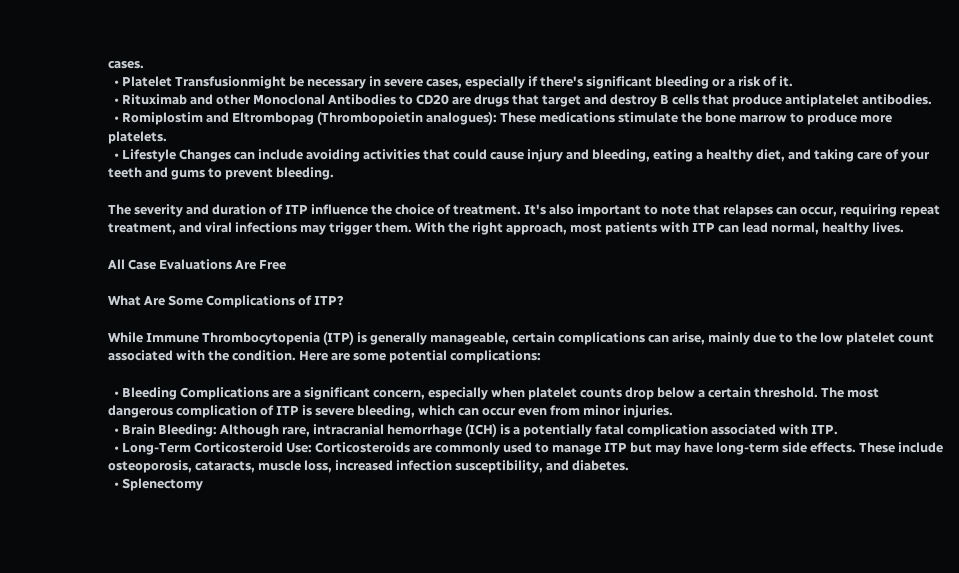cases.
  • Platelet Transfusionmight be necessary in severe cases, especially if there's significant bleeding or a risk of it.
  • Rituximab and other Monoclonal Antibodies to CD20 are drugs that target and destroy B cells that produce antiplatelet antibodies.
  • Romiplostim and Eltrombopag (Thrombopoietin analogues): These medications stimulate the bone marrow to produce more platelets.
  • Lifestyle Changes can include avoiding activities that could cause injury and bleeding, eating a healthy diet, and taking care of your teeth and gums to prevent bleeding.

The severity and duration of ITP influence the choice of treatment. It's also important to note that relapses can occur, requiring repeat treatment, and viral infections may trigger them. With the right approach, most patients with ITP can lead normal, healthy lives.

All Case Evaluations Are Free

What Are Some Complications of ITP?

While Immune Thrombocytopenia (ITP) is generally manageable, certain complications can arise, mainly due to the low platelet count associated with the condition. Here are some potential complications:

  • Bleeding Complications are a significant concern, especially when platelet counts drop below a certain threshold. The most dangerous complication of ITP is severe bleeding, which can occur even from minor injuries.
  • Brain Bleeding: Although rare, intracranial hemorrhage (ICH) is a potentially fatal complication associated with ITP.
  • Long-Term Corticosteroid Use: Corticosteroids are commonly used to manage ITP but may have long-term side effects. These include osteoporosis, cataracts, muscle loss, increased infection susceptibility, and diabetes.
  • Splenectomy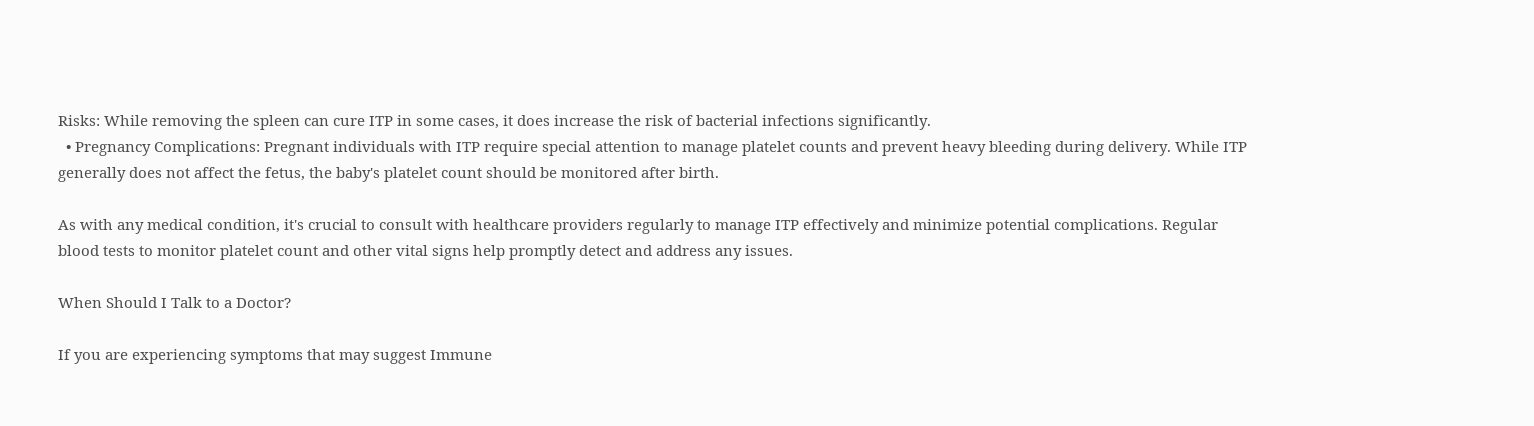Risks: While removing the spleen can cure ITP in some cases, it does increase the risk of bacterial infections significantly.
  • Pregnancy Complications: Pregnant individuals with ITP require special attention to manage platelet counts and prevent heavy bleeding during delivery. While ITP generally does not affect the fetus, the baby's platelet count should be monitored after birth.

As with any medical condition, it's crucial to consult with healthcare providers regularly to manage ITP effectively and minimize potential complications. Regular blood tests to monitor platelet count and other vital signs help promptly detect and address any issues.

When Should I Talk to a Doctor?

If you are experiencing symptoms that may suggest Immune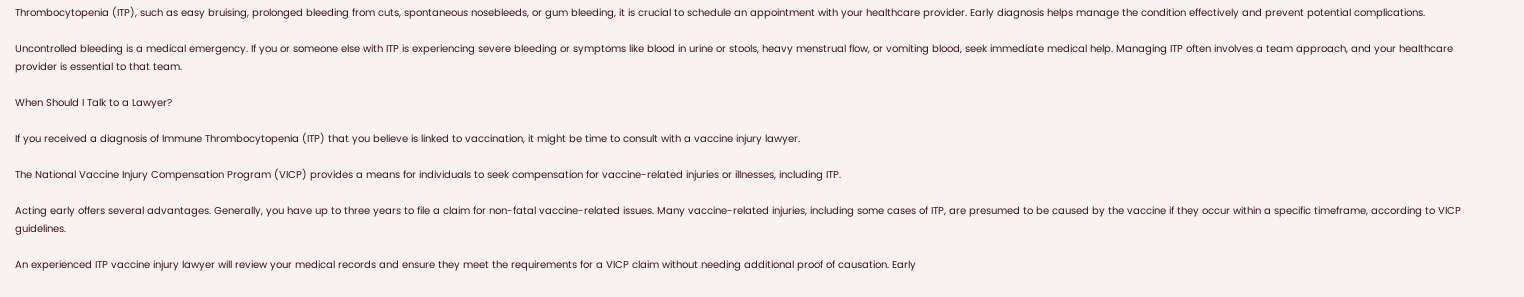Thrombocytopenia (ITP), such as easy bruising, prolonged bleeding from cuts, spontaneous nosebleeds, or gum bleeding, it is crucial to schedule an appointment with your healthcare provider. Early diagnosis helps manage the condition effectively and prevent potential complications.

Uncontrolled bleeding is a medical emergency. If you or someone else with ITP is experiencing severe bleeding or symptoms like blood in urine or stools, heavy menstrual flow, or vomiting blood, seek immediate medical help. Managing ITP often involves a team approach, and your healthcare provider is essential to that team.

When Should I Talk to a Lawyer?

If you received a diagnosis of Immune Thrombocytopenia (ITP) that you believe is linked to vaccination, it might be time to consult with a vaccine injury lawyer.

The National Vaccine Injury Compensation Program (VICP) provides a means for individuals to seek compensation for vaccine-related injuries or illnesses, including ITP.

Acting early offers several advantages. Generally, you have up to three years to file a claim for non-fatal vaccine-related issues. Many vaccine-related injuries, including some cases of ITP, are presumed to be caused by the vaccine if they occur within a specific timeframe, according to VICP guidelines.

An experienced ITP vaccine injury lawyer will review your medical records and ensure they meet the requirements for a VICP claim without needing additional proof of causation. Early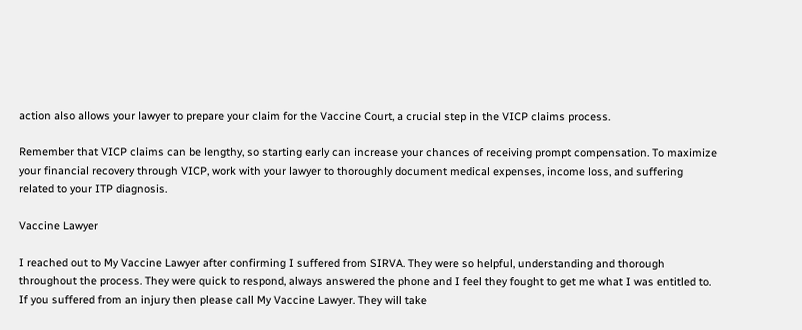action also allows your lawyer to prepare your claim for the Vaccine Court, a crucial step in the VICP claims process.

Remember that VICP claims can be lengthy, so starting early can increase your chances of receiving prompt compensation. To maximize your financial recovery through VICP, work with your lawyer to thoroughly document medical expenses, income loss, and suffering related to your ITP diagnosis.

Vaccine Lawyer

I reached out to My Vaccine Lawyer after confirming I suffered from SIRVA. They were so helpful, understanding and thorough throughout the process. They were quick to respond, always answered the phone and I feel they fought to get me what I was entitled to. If you suffered from an injury then please call My Vaccine Lawyer. They will take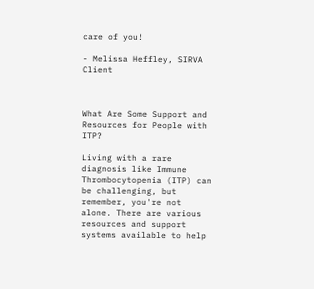care of you!

- Melissa Heffley, SIRVA Client



What Are Some Support and Resources for People with ITP?

Living with a rare diagnosis like Immune Thrombocytopenia (ITP) can be challenging, but remember, you're not alone. There are various resources and support systems available to help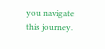you navigate this journey.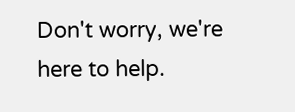Don't worry, we're here to help.